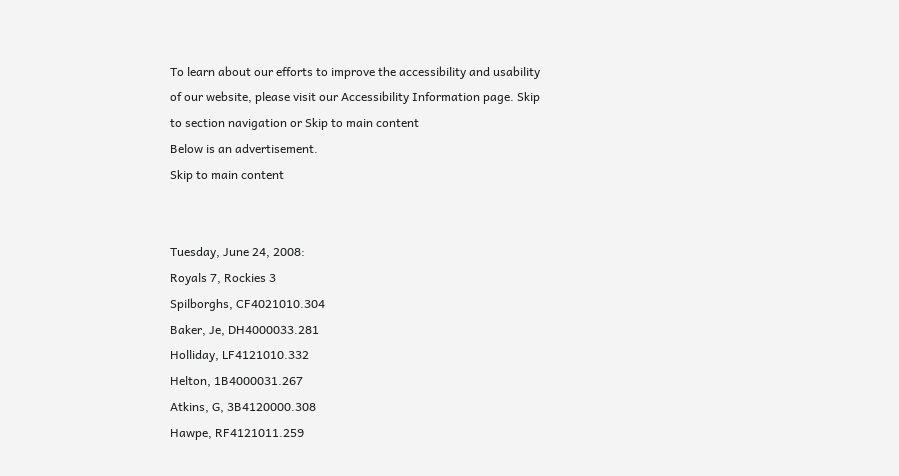To learn about our efforts to improve the accessibility and usability of our website, please visit our Accessibility Information page. Skip to section navigation or Skip to main content
Below is an advertisement.
Skip to main content


Tuesday, June 24, 2008:
Royals 7, Rockies 3
Spilborghs, CF4021010.304
Baker, Je, DH4000033.281
Holliday, LF4121010.332
Helton, 1B4000031.267
Atkins, G, 3B4120000.308
Hawpe, RF4121011.259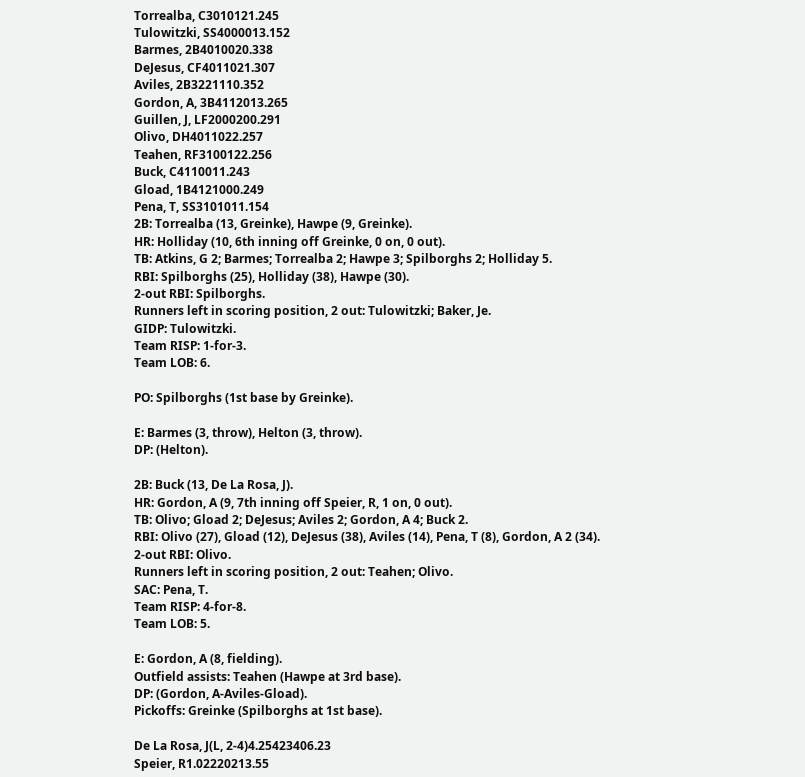Torrealba, C3010121.245
Tulowitzki, SS4000013.152
Barmes, 2B4010020.338
DeJesus, CF4011021.307
Aviles, 2B3221110.352
Gordon, A, 3B4112013.265
Guillen, J, LF2000200.291
Olivo, DH4011022.257
Teahen, RF3100122.256
Buck, C4110011.243
Gload, 1B4121000.249
Pena, T, SS3101011.154
2B: Torrealba (13, Greinke), Hawpe (9, Greinke).
HR: Holliday (10, 6th inning off Greinke, 0 on, 0 out).
TB: Atkins, G 2; Barmes; Torrealba 2; Hawpe 3; Spilborghs 2; Holliday 5.
RBI: Spilborghs (25), Holliday (38), Hawpe (30).
2-out RBI: Spilborghs.
Runners left in scoring position, 2 out: Tulowitzki; Baker, Je.
GIDP: Tulowitzki.
Team RISP: 1-for-3.
Team LOB: 6.

PO: Spilborghs (1st base by Greinke).

E: Barmes (3, throw), Helton (3, throw).
DP: (Helton).

2B: Buck (13, De La Rosa, J).
HR: Gordon, A (9, 7th inning off Speier, R, 1 on, 0 out).
TB: Olivo; Gload 2; DeJesus; Aviles 2; Gordon, A 4; Buck 2.
RBI: Olivo (27), Gload (12), DeJesus (38), Aviles (14), Pena, T (8), Gordon, A 2 (34).
2-out RBI: Olivo.
Runners left in scoring position, 2 out: Teahen; Olivo.
SAC: Pena, T.
Team RISP: 4-for-8.
Team LOB: 5.

E: Gordon, A (8, fielding).
Outfield assists: Teahen (Hawpe at 3rd base).
DP: (Gordon, A-Aviles-Gload).
Pickoffs: Greinke (Spilborghs at 1st base).

De La Rosa, J(L, 2-4)4.25423406.23
Speier, R1.02220213.55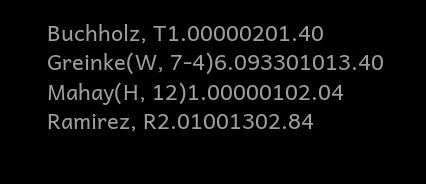Buchholz, T1.00000201.40
Greinke(W, 7-4)6.093301013.40
Mahay(H, 12)1.00000102.04
Ramirez, R2.01001302.84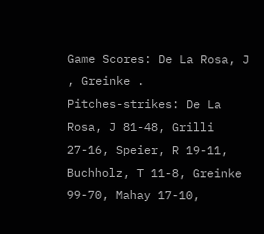Game Scores: De La Rosa, J , Greinke .
Pitches-strikes: De La Rosa, J 81-48, Grilli 27-16, Speier, R 19-11, Buchholz, T 11-8, Greinke 99-70, Mahay 17-10,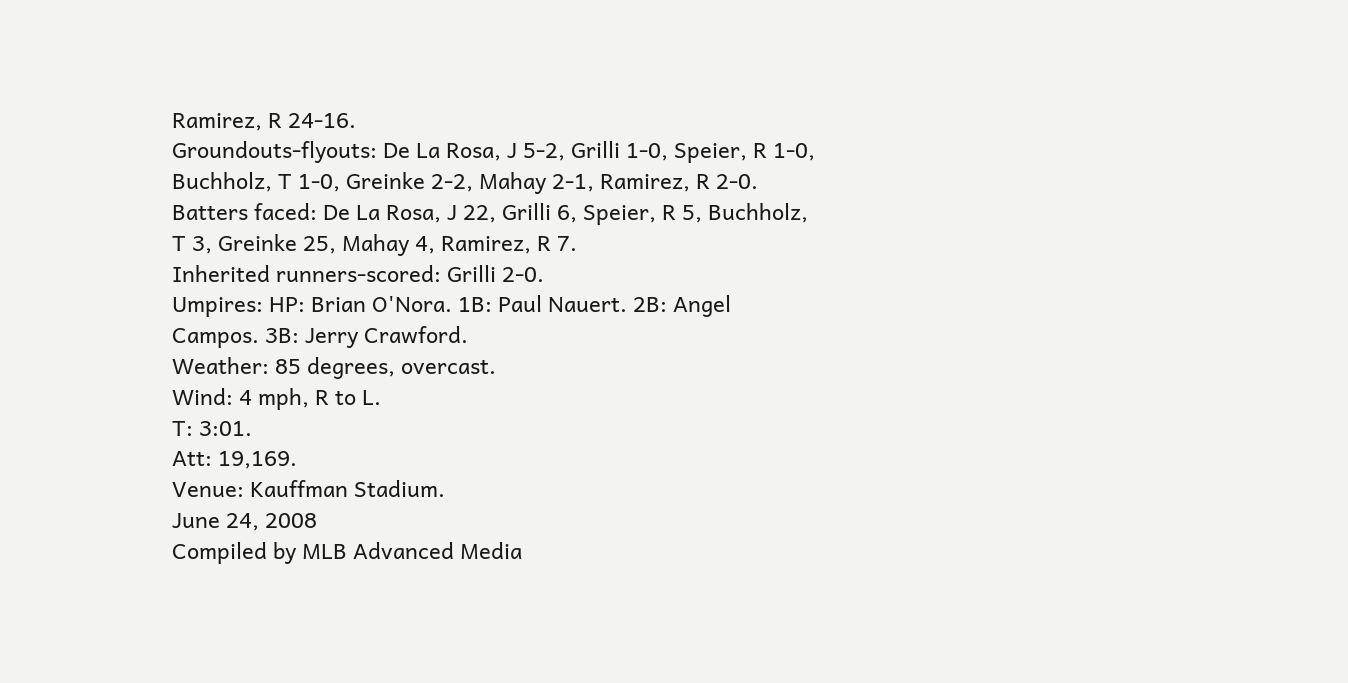Ramirez, R 24-16.
Groundouts-flyouts: De La Rosa, J 5-2, Grilli 1-0, Speier, R 1-0, Buchholz, T 1-0, Greinke 2-2, Mahay 2-1, Ramirez, R 2-0.
Batters faced: De La Rosa, J 22, Grilli 6, Speier, R 5, Buchholz, T 3, Greinke 25, Mahay 4, Ramirez, R 7.
Inherited runners-scored: Grilli 2-0.
Umpires: HP: Brian O'Nora. 1B: Paul Nauert. 2B: Angel Campos. 3B: Jerry Crawford.
Weather: 85 degrees, overcast.
Wind: 4 mph, R to L.
T: 3:01.
Att: 19,169.
Venue: Kauffman Stadium.
June 24, 2008
Compiled by MLB Advanced Media